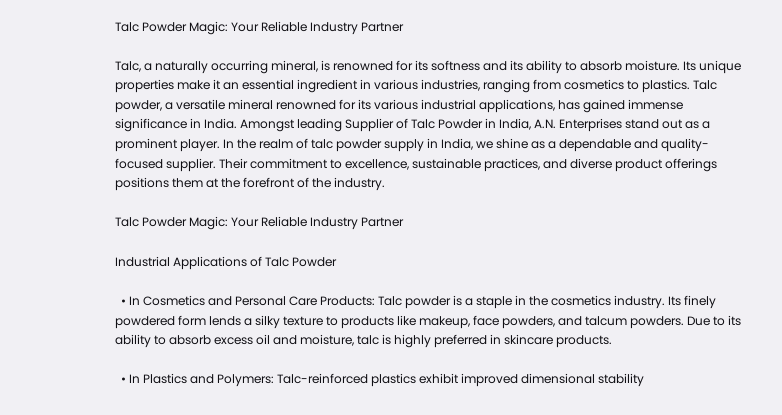Talc Powder Magic: Your Reliable Industry Partner

Talc, a naturally occurring mineral, is renowned for its softness and its ability to absorb moisture. Its unique properties make it an essential ingredient in various industries, ranging from cosmetics to plastics. Talc powder, a versatile mineral renowned for its various industrial applications, has gained immense significance in India. Amongst leading Supplier of Talc Powder in India, A.N. Enterprises stand out as a prominent player. In the realm of talc powder supply in India, we shine as a dependable and quality-focused supplier. Their commitment to excellence, sustainable practices, and diverse product offerings positions them at the forefront of the industry.

Talc Powder Magic: Your Reliable Industry Partner

Industrial Applications of Talc Powder

  • In Cosmetics and Personal Care Products: Talc powder is a staple in the cosmetics industry. Its finely powdered form lends a silky texture to products like makeup, face powders, and talcum powders. Due to its ability to absorb excess oil and moisture, talc is highly preferred in skincare products.

  • In Plastics and Polymers: Talc-reinforced plastics exhibit improved dimensional stability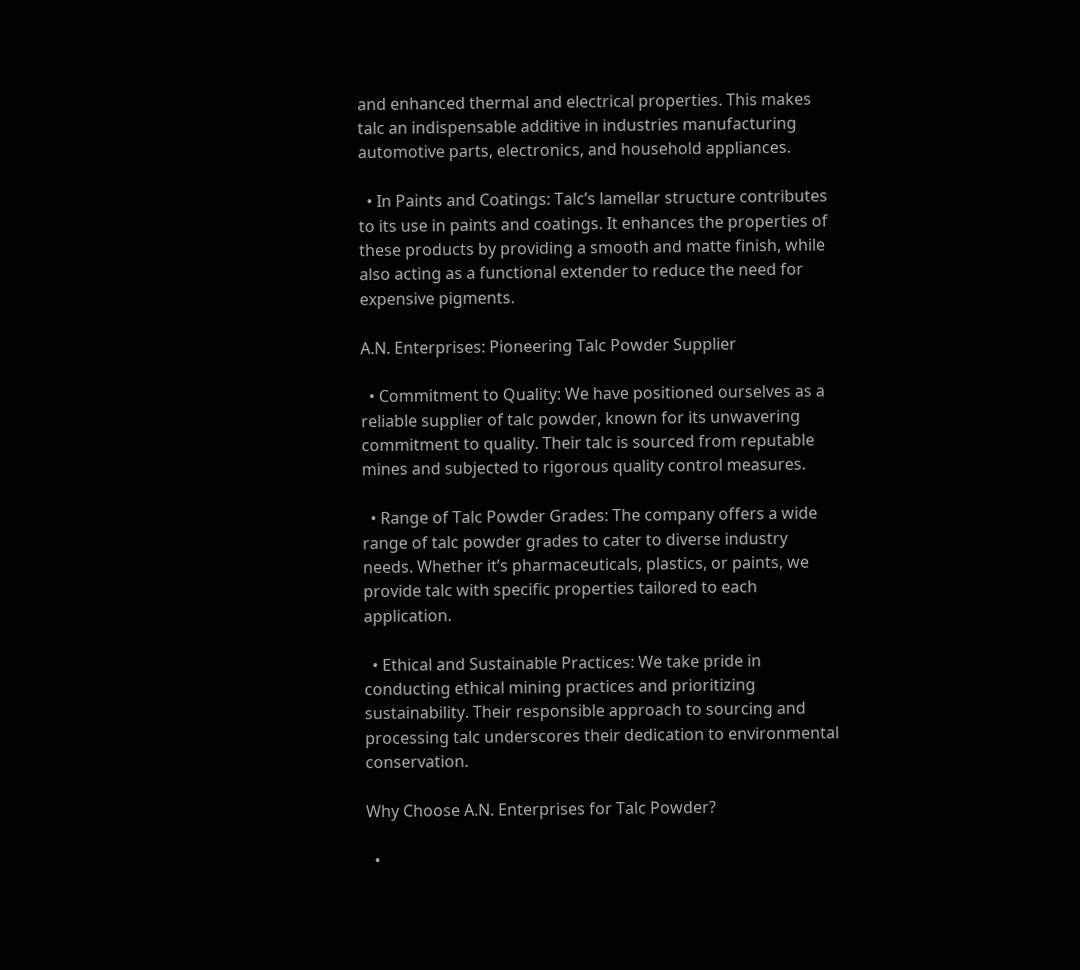and enhanced thermal and electrical properties. This makes talc an indispensable additive in industries manufacturing automotive parts, electronics, and household appliances.

  • In Paints and Coatings: Talc’s lamellar structure contributes to its use in paints and coatings. It enhances the properties of these products by providing a smooth and matte finish, while also acting as a functional extender to reduce the need for expensive pigments.

A.N. Enterprises: Pioneering Talc Powder Supplier

  • Commitment to Quality: We have positioned ourselves as a reliable supplier of talc powder, known for its unwavering commitment to quality. Their talc is sourced from reputable mines and subjected to rigorous quality control measures.

  • Range of Talc Powder Grades: The company offers a wide range of talc powder grades to cater to diverse industry needs. Whether it’s pharmaceuticals, plastics, or paints, we provide talc with specific properties tailored to each application.

  • Ethical and Sustainable Practices: We take pride in conducting ethical mining practices and prioritizing sustainability. Their responsible approach to sourcing and processing talc underscores their dedication to environmental conservation.

Why Choose A.N. Enterprises for Talc Powder?

  •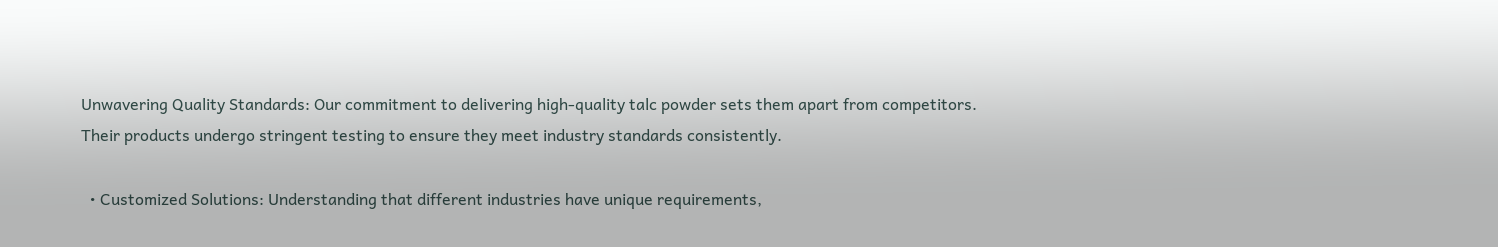Unwavering Quality Standards: Our commitment to delivering high-quality talc powder sets them apart from competitors. Their products undergo stringent testing to ensure they meet industry standards consistently.

  • Customized Solutions: Understanding that different industries have unique requirements,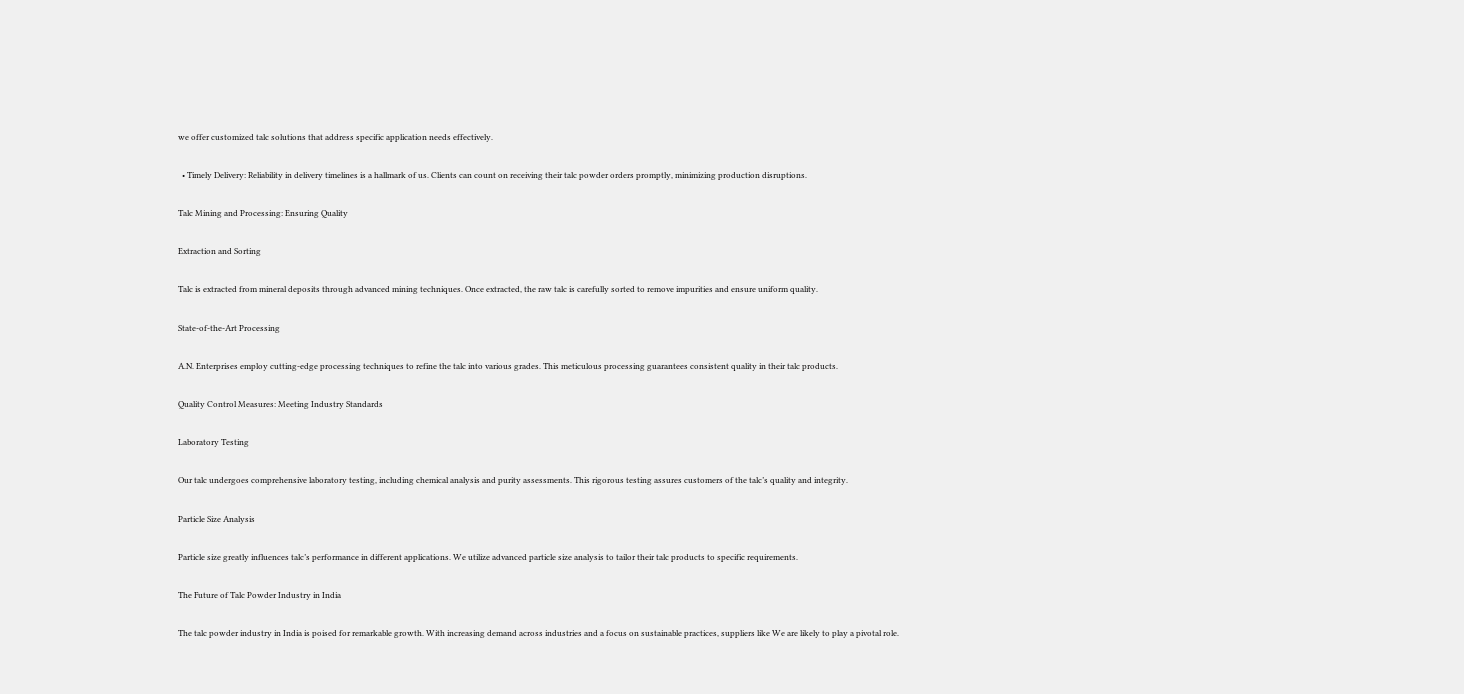we offer customized talc solutions that address specific application needs effectively.

  • Timely Delivery: Reliability in delivery timelines is a hallmark of us. Clients can count on receiving their talc powder orders promptly, minimizing production disruptions.

Talc Mining and Processing: Ensuring Quality

Extraction and Sorting

Talc is extracted from mineral deposits through advanced mining techniques. Once extracted, the raw talc is carefully sorted to remove impurities and ensure uniform quality.

State-of-the-Art Processing

A.N. Enterprises employ cutting-edge processing techniques to refine the talc into various grades. This meticulous processing guarantees consistent quality in their talc products.

Quality Control Measures: Meeting Industry Standards

Laboratory Testing

Our talc undergoes comprehensive laboratory testing, including chemical analysis and purity assessments. This rigorous testing assures customers of the talc’s quality and integrity.

Particle Size Analysis

Particle size greatly influences talc’s performance in different applications. We utilize advanced particle size analysis to tailor their talc products to specific requirements.

The Future of Talc Powder Industry in India

The talc powder industry in India is poised for remarkable growth. With increasing demand across industries and a focus on sustainable practices, suppliers like We are likely to play a pivotal role.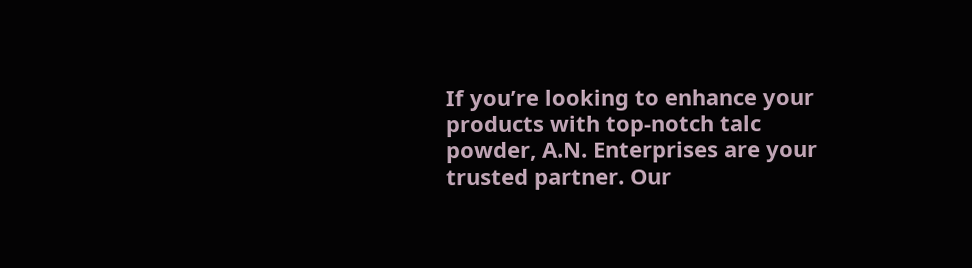If you’re looking to enhance your products with top-notch talc powder, A.N. Enterprises are your trusted partner. Our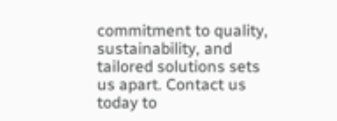commitment to quality, sustainability, and tailored solutions sets us apart. Contact us today to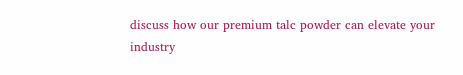discuss how our premium talc powder can elevate your industry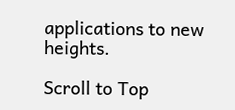applications to new heights.

Scroll to Top